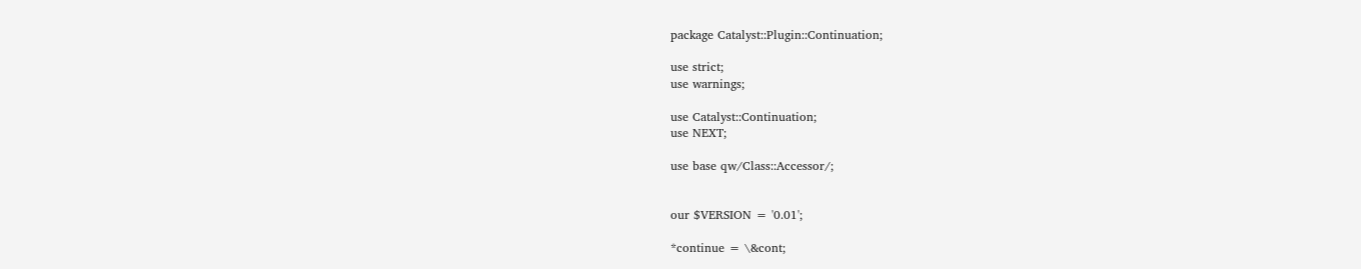package Catalyst::Plugin::Continuation;

use strict;
use warnings;

use Catalyst::Continuation;
use NEXT;

use base qw/Class::Accessor/;


our $VERSION = '0.01';

*continue = \&cont;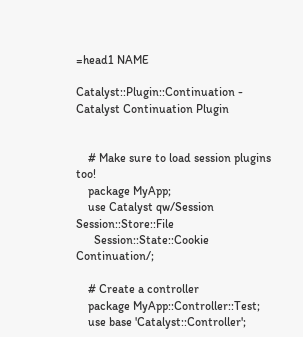=head1 NAME

Catalyst::Plugin::Continuation - Catalyst Continuation Plugin


    # Make sure to load session plugins too!
    package MyApp;
    use Catalyst qw/Session Session::Store::File
      Session::State::Cookie Continuation/;

    # Create a controller
    package MyApp::Controller::Test;
    use base 'Catalyst::Controller';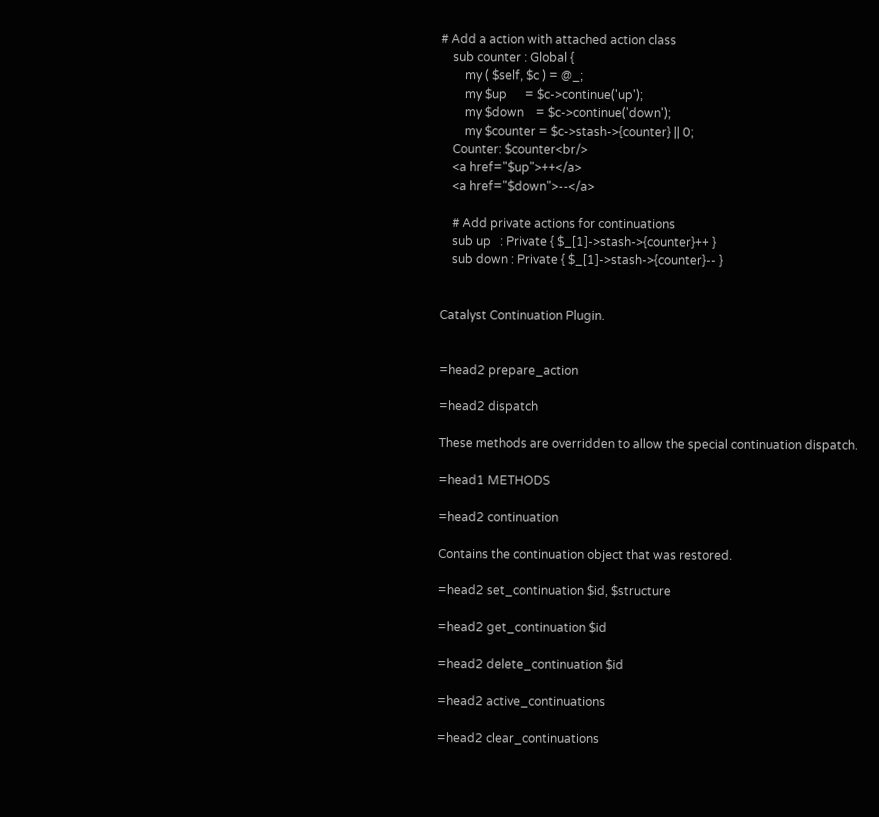# Add a action with attached action class
    sub counter : Global {
        my ( $self, $c ) = @_;
        my $up      = $c->continue('up');
        my $down    = $c->continue('down');
        my $counter = $c->stash->{counter} || 0;
    Counter: $counter<br/>
    <a href="$up">++</a>
    <a href="$down">--</a>

    # Add private actions for continuations
    sub up   : Private { $_[1]->stash->{counter}++ }
    sub down : Private { $_[1]->stash->{counter}-- }


Catalyst Continuation Plugin.


=head2 prepare_action

=head2 dispatch

These methods are overridden to allow the special continuation dispatch.

=head1 METHODS

=head2 continuation

Contains the continuation object that was restored.

=head2 set_continuation $id, $structure

=head2 get_continuation $id

=head2 delete_continuation $id

=head2 active_continuations

=head2 clear_continuations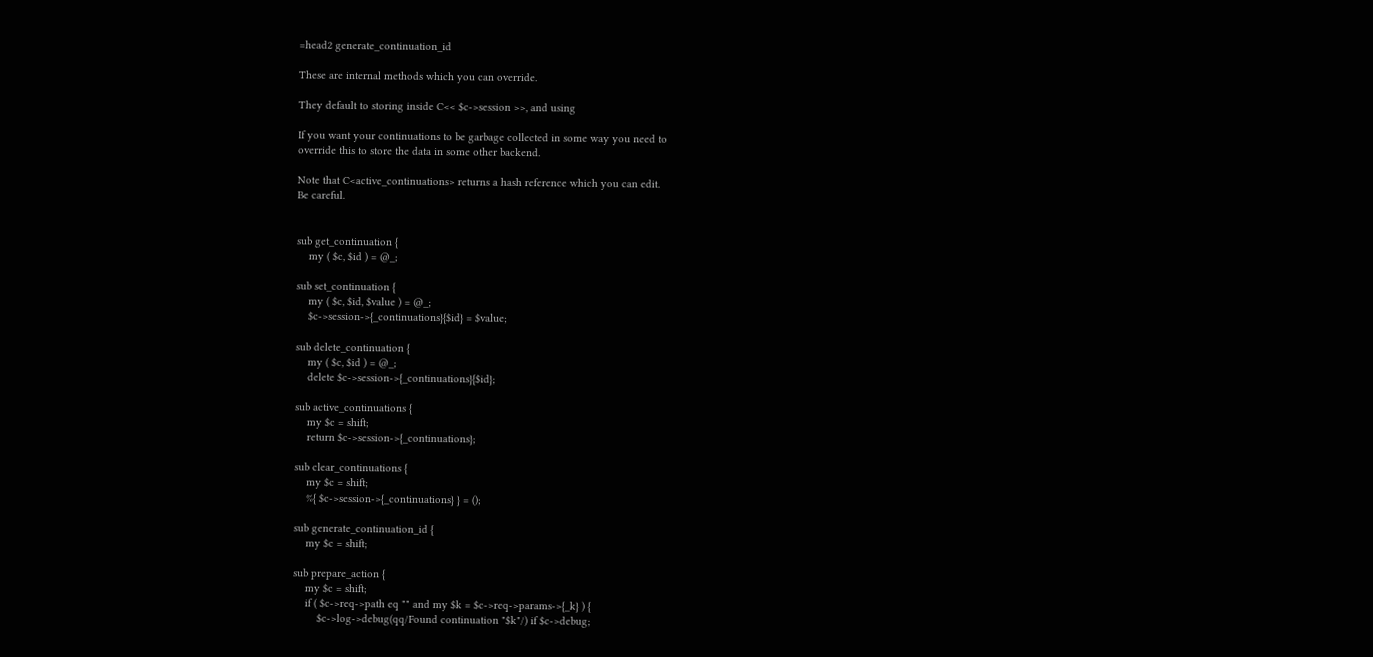=head2 generate_continuation_id

These are internal methods which you can override.

They default to storing inside C<< $c->session >>, and using

If you want your continuations to be garbage collected in some way you need to
override this to store the data in some other backend.

Note that C<active_continuations> returns a hash reference which you can edit.
Be careful.


sub get_continuation {
    my ( $c, $id ) = @_;

sub set_continuation {
    my ( $c, $id, $value ) = @_;
    $c->session->{_continuations}{$id} = $value;

sub delete_continuation {
    my ( $c, $id ) = @_;
    delete $c->session->{_continuations}{$id};

sub active_continuations {
    my $c = shift;
    return $c->session->{_continuations};

sub clear_continuations {
    my $c = shift;
    %{ $c->session->{_continuations} } = ();

sub generate_continuation_id {
    my $c = shift;

sub prepare_action {
    my $c = shift;
    if ( $c->req->path eq "" and my $k = $c->req->params->{_k} ) {
        $c->log->debug(qq/Found continuation "$k"/) if $c->debug;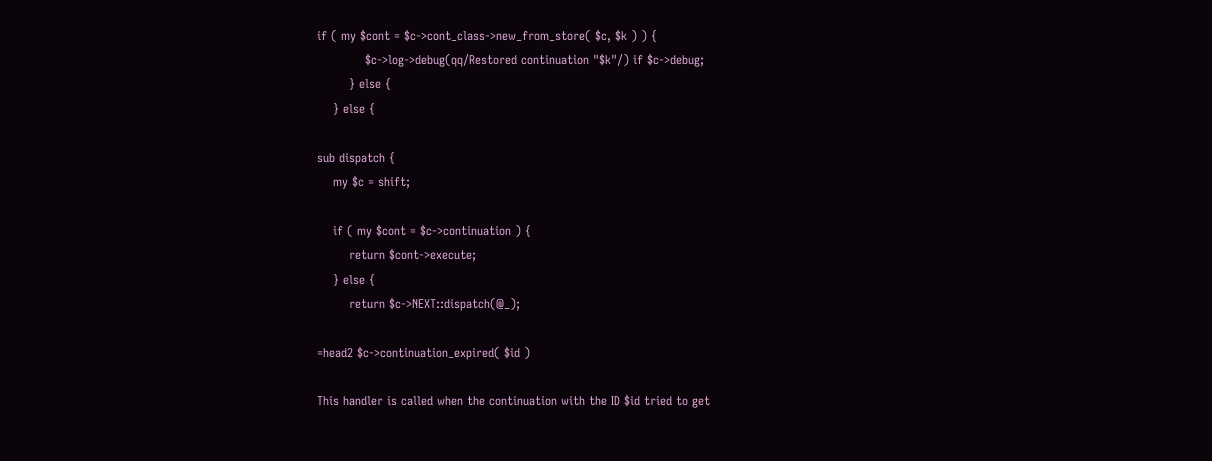if ( my $cont = $c->cont_class->new_from_store( $c, $k ) ) {
            $c->log->debug(qq/Restored continuation "$k"/) if $c->debug;
        } else {
    } else {

sub dispatch {
    my $c = shift;

    if ( my $cont = $c->continuation ) {
        return $cont->execute;
    } else {
        return $c->NEXT::dispatch(@_);

=head2 $c->continuation_expired( $id )

This handler is called when the continuation with the ID $id tried to get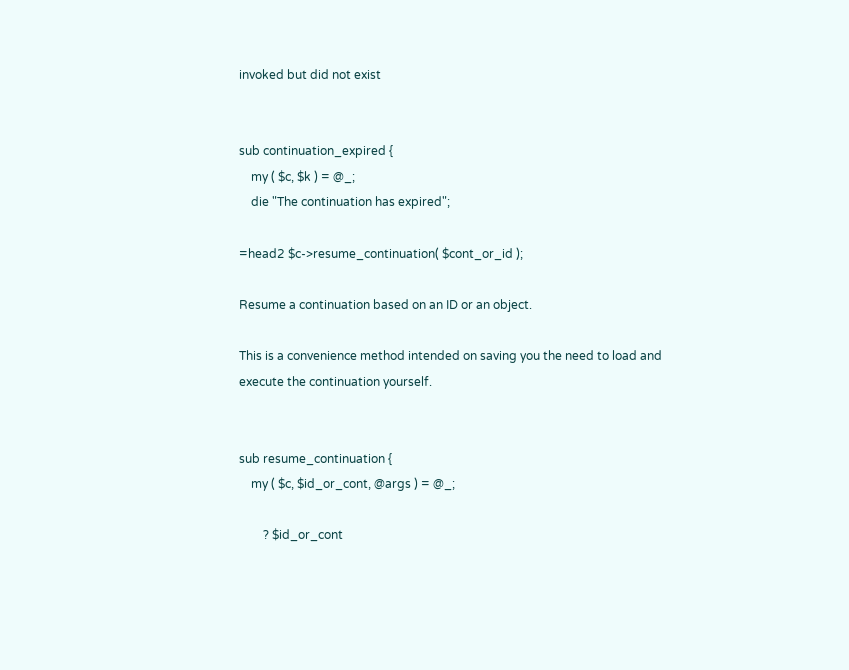invoked but did not exist


sub continuation_expired {
    my ( $c, $k ) = @_;
    die "The continuation has expired";

=head2 $c->resume_continuation( $cont_or_id );

Resume a continuation based on an ID or an object.

This is a convenience method intended on saving you the need to load and
execute the continuation yourself.


sub resume_continuation {
    my ( $c, $id_or_cont, @args ) = @_;

        ? $id_or_cont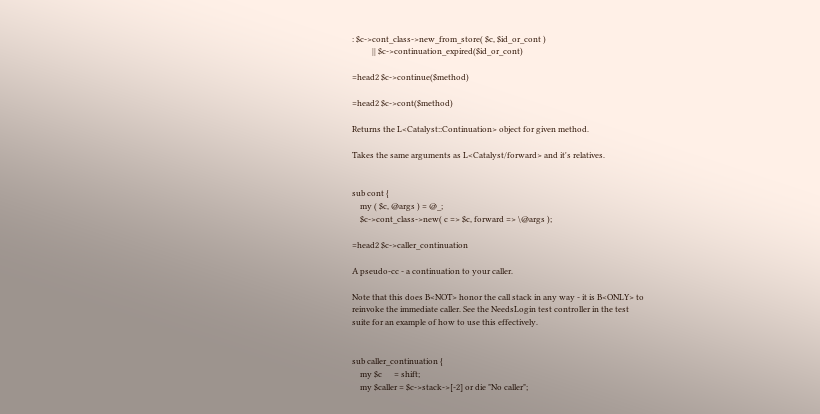: $c->cont_class->new_from_store( $c, $id_or_cont )
          || $c->continuation_expired($id_or_cont)

=head2 $c->continue($method)

=head2 $c->cont($method)

Returns the L<Catalyst::Continuation> object for given method.

Takes the same arguments as L<Catalyst/forward> and it's relatives.


sub cont {
    my ( $c, @args ) = @_;
    $c->cont_class->new( c => $c, forward => \@args );

=head2 $c->caller_continuation

A pseudo-cc - a continuation to your caller.

Note that this does B<NOT> honor the call stack in any way - it is B<ONLY> to
reinvoke the immediate caller. See the NeedsLogin test controller in the test
suite for an example of how to use this effectively.


sub caller_continuation {
    my $c      = shift;
    my $caller = $c->stack->[-2] or die "No caller";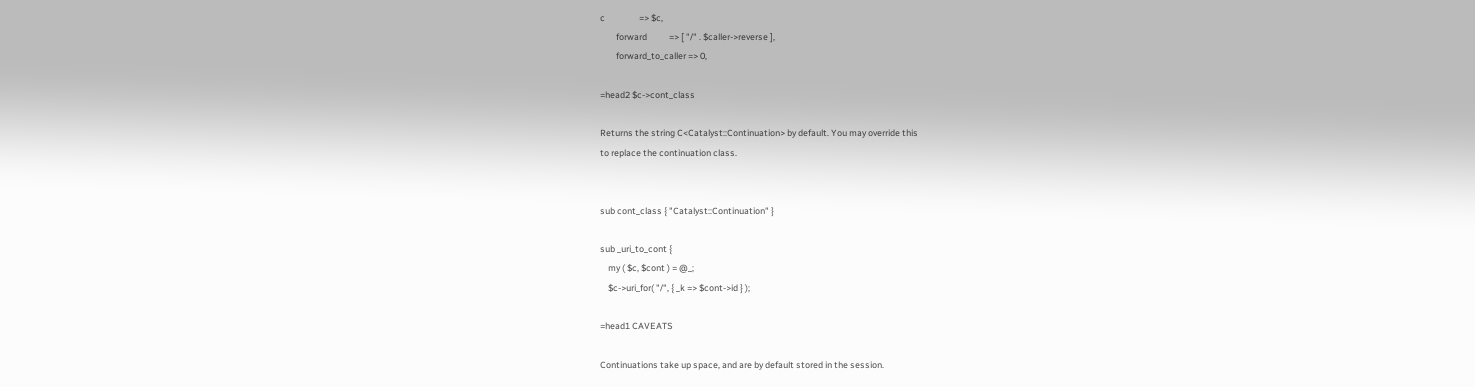c                 => $c,
        forward           => [ "/" . $caller->reverse ],
        forward_to_caller => 0,

=head2 $c->cont_class

Returns the string C<Catalyst::Continuation> by default. You may override this
to replace the continuation class.


sub cont_class { "Catalyst::Continuation" }

sub _uri_to_cont {
    my ( $c, $cont ) = @_;
    $c->uri_for( "/", { _k => $cont->id } );

=head1 CAVEATS

Continuations take up space, and are by default stored in the session.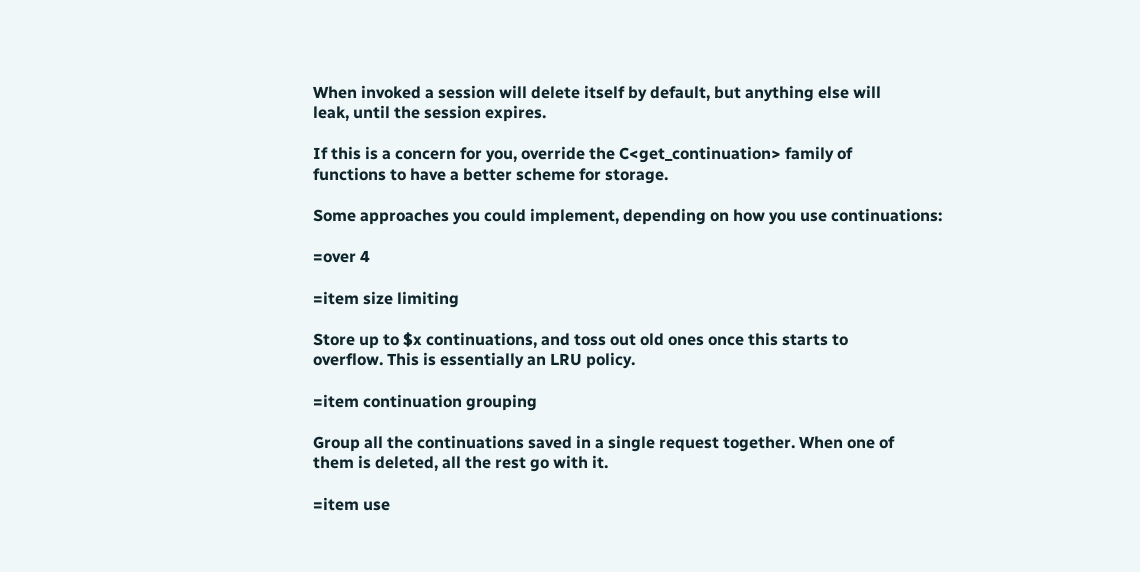When invoked a session will delete itself by default, but anything else will
leak, until the session expires.

If this is a concern for you, override the C<get_continuation> family of
functions to have a better scheme for storage.

Some approaches you could implement, depending on how you use continuations:

=over 4

=item size limiting

Store up to $x continuations, and toss out old ones once this starts to
overflow. This is essentially an LRU policy.

=item continuation grouping

Group all the continuations saved in a single request together. When one of
them is deleted, all the rest go with it.

=item use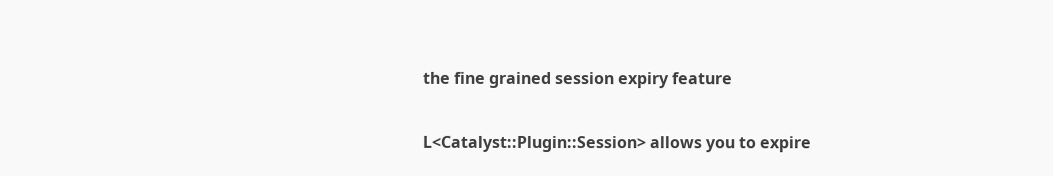the fine grained session expiry feature

L<Catalyst::Plugin::Session> allows you to expire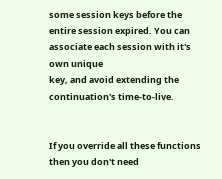some session keys before the
entire session expired. You can associate each session with it's own unique
key, and avoid extending the continuation's time-to-live.


If you override all these functions then you don't need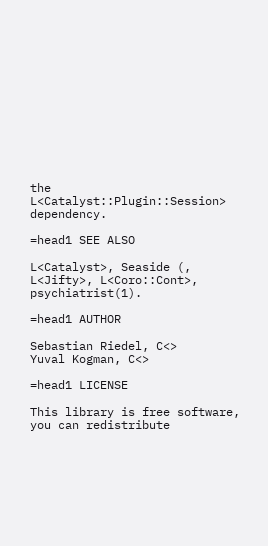the
L<Catalyst::Plugin::Session> dependency.

=head1 SEE ALSO

L<Catalyst>, Seaside (, L<Jifty>, L<Coro::Cont>, psychiatrist(1).

=head1 AUTHOR

Sebastian Riedel, C<>
Yuval Kogman, C<>

=head1 LICENSE

This library is free software, you can redistribute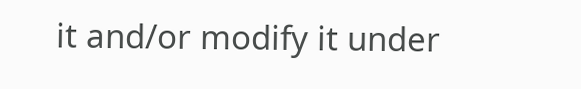it and/or modify it under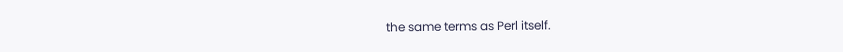the same terms as Perl itself.